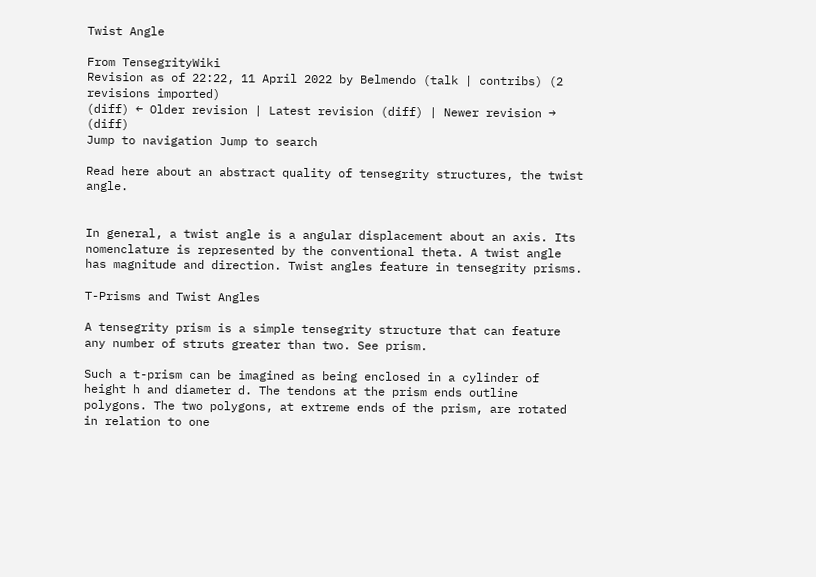Twist Angle

From TensegrityWiki
Revision as of 22:22, 11 April 2022 by Belmendo (talk | contribs) (2 revisions imported)
(diff) ← Older revision | Latest revision (diff) | Newer revision → (diff)
Jump to navigation Jump to search

Read here about an abstract quality of tensegrity structures, the twist angle.


In general, a twist angle is a angular displacement about an axis. Its nomenclature is represented by the conventional theta. A twist angle has magnitude and direction. Twist angles feature in tensegrity prisms.

T-Prisms and Twist Angles

A tensegrity prism is a simple tensegrity structure that can feature any number of struts greater than two. See prism.

Such a t-prism can be imagined as being enclosed in a cylinder of height h and diameter d. The tendons at the prism ends outline polygons. The two polygons, at extreme ends of the prism, are rotated in relation to one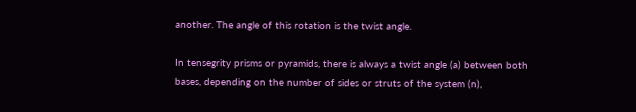another. The angle of this rotation is the twist angle.

In tensegrity prisms or pyramids, there is always a twist angle (a) between both bases, depending on the number of sides or struts of the system (n),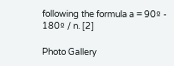following the formula a = 90º - 180º / n. [2]

Photo Gallery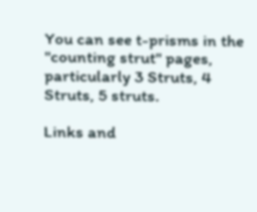You can see t-prisms in the "counting strut" pages, particularly 3 Struts, 4 Struts, 5 struts.

Links and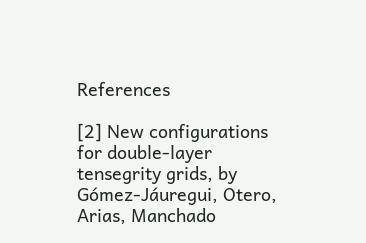References

[2] New configurations for double-layer tensegrity grids, by Gómez-Jáuregui, Otero, Arias, Manchado